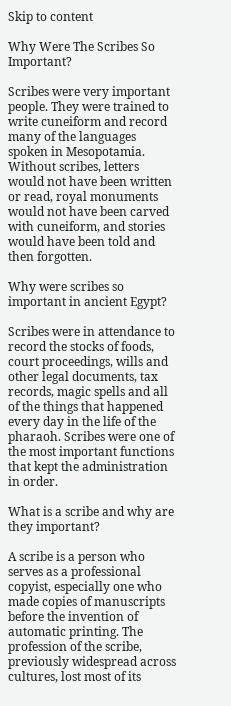Skip to content

Why Were The Scribes So Important?

Scribes were very important people. They were trained to write cuneiform and record many of the languages spoken in Mesopotamia. Without scribes, letters would not have been written or read, royal monuments would not have been carved with cuneiform, and stories would have been told and then forgotten.

Why were scribes so important in ancient Egypt?

Scribes were in attendance to record the stocks of foods, court proceedings, wills and other legal documents, tax records, magic spells and all of the things that happened every day in the life of the pharaoh. Scribes were one of the most important functions that kept the administration in order.

What is a scribe and why are they important?

A scribe is a person who serves as a professional copyist, especially one who made copies of manuscripts before the invention of automatic printing. The profession of the scribe, previously widespread across cultures, lost most of its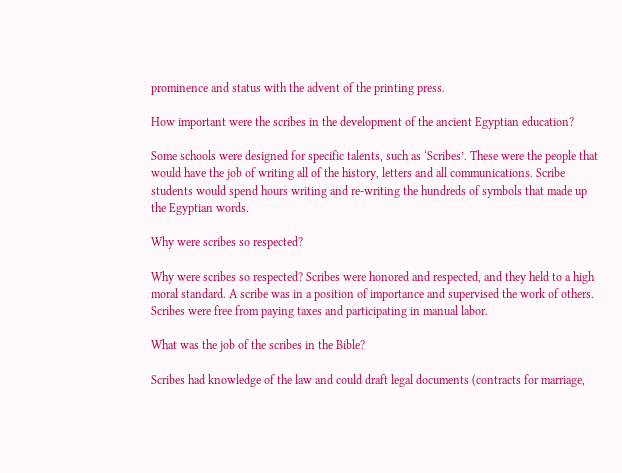prominence and status with the advent of the printing press.

How important were the scribes in the development of the ancient Egyptian education?

Some schools were designed for specific talents, such as ‘Scribes’. These were the people that would have the job of writing all of the history, letters and all communications. Scribe students would spend hours writing and re-writing the hundreds of symbols that made up the Egyptian words.

Why were scribes so respected?

Why were scribes so respected? Scribes were honored and respected, and they held to a high moral standard. A scribe was in a position of importance and supervised the work of others. Scribes were free from paying taxes and participating in manual labor.

What was the job of the scribes in the Bible?

Scribes had knowledge of the law and could draft legal documents (contracts for marriage,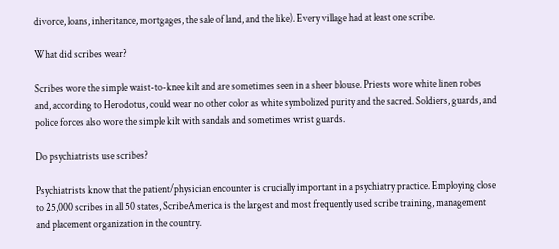divorce, loans, inheritance, mortgages, the sale of land, and the like). Every village had at least one scribe.

What did scribes wear?

Scribes wore the simple waist-to-knee kilt and are sometimes seen in a sheer blouse. Priests wore white linen robes and, according to Herodotus, could wear no other color as white symbolized purity and the sacred. Soldiers, guards, and police forces also wore the simple kilt with sandals and sometimes wrist guards.

Do psychiatrists use scribes?

Psychiatrists know that the patient/physician encounter is crucially important in a psychiatry practice. Employing close to 25,000 scribes in all 50 states, ScribeAmerica is the largest and most frequently used scribe training, management and placement organization in the country.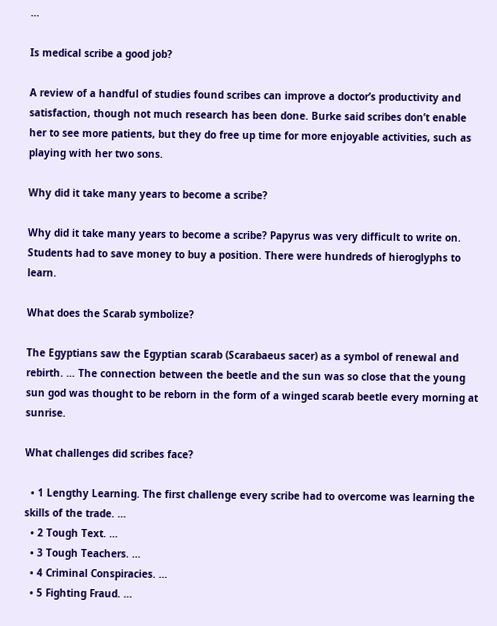…

Is medical scribe a good job?

A review of a handful of studies found scribes can improve a doctor’s productivity and satisfaction, though not much research has been done. Burke said scribes don’t enable her to see more patients, but they do free up time for more enjoyable activities, such as playing with her two sons.

Why did it take many years to become a scribe?

Why did it take many years to become a scribe? Papyrus was very difficult to write on. Students had to save money to buy a position. There were hundreds of hieroglyphs to learn.

What does the Scarab symbolize?

The Egyptians saw the Egyptian scarab (Scarabaeus sacer) as a symbol of renewal and rebirth. … The connection between the beetle and the sun was so close that the young sun god was thought to be reborn in the form of a winged scarab beetle every morning at sunrise.

What challenges did scribes face?

  • 1 Lengthy Learning. The first challenge every scribe had to overcome was learning the skills of the trade. …
  • 2 Tough Text. …
  • 3 Tough Teachers. …
  • 4 Criminal Conspiracies. …
  • 5 Fighting Fraud. …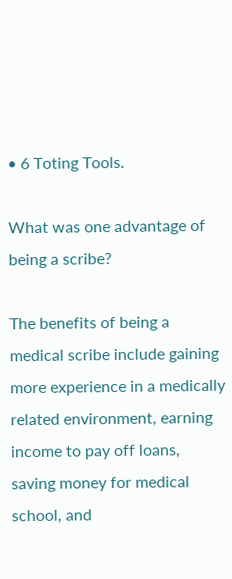• 6 Toting Tools.

What was one advantage of being a scribe?

The benefits of being a medical scribe include gaining more experience in a medically related environment, earning income to pay off loans, saving money for medical school, and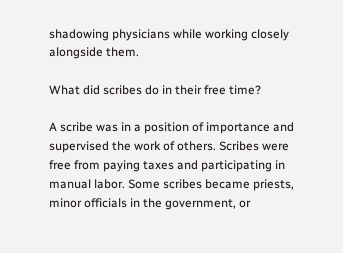shadowing physicians while working closely alongside them.

What did scribes do in their free time?

A scribe was in a position of importance and supervised the work of others. Scribes were free from paying taxes and participating in manual labor. Some scribes became priests, minor officials in the government, or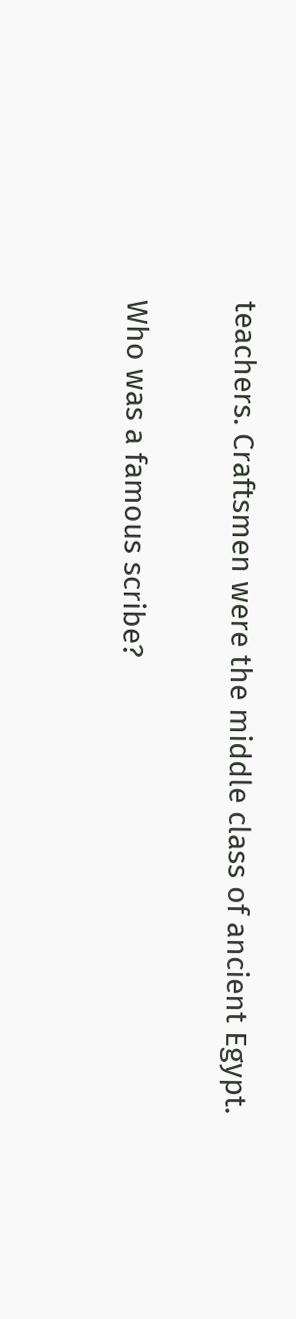teachers. Craftsmen were the middle class of ancient Egypt.

Who was a famous scribe?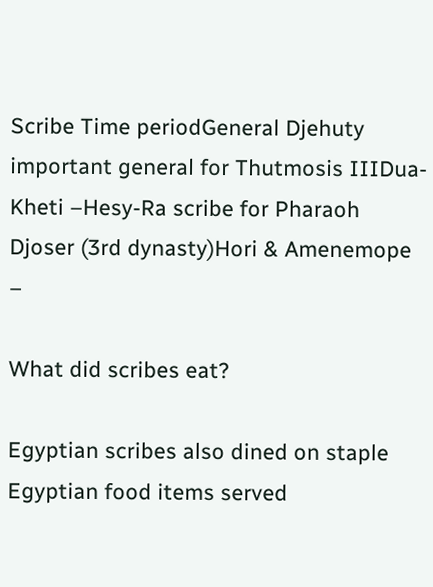Scribe Time periodGeneral Djehuty important general for Thutmosis IIIDua-Kheti –Hesy-Ra scribe for Pharaoh Djoser (3rd dynasty)Hori & Amenemope –

What did scribes eat?

Egyptian scribes also dined on staple Egyptian food items served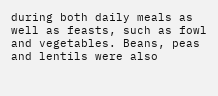during both daily meals as well as feasts, such as fowl and vegetables. Beans, peas and lentils were also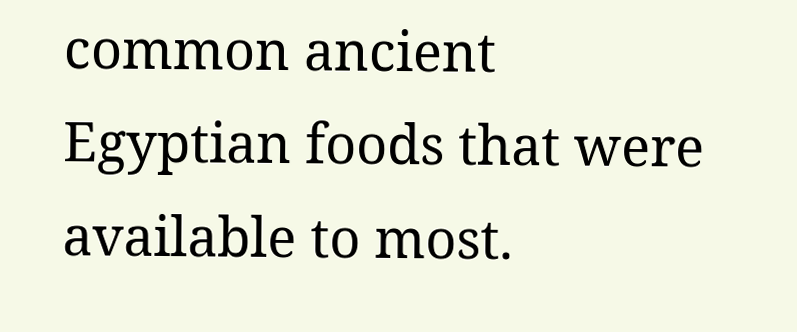common ancient Egyptian foods that were available to most.